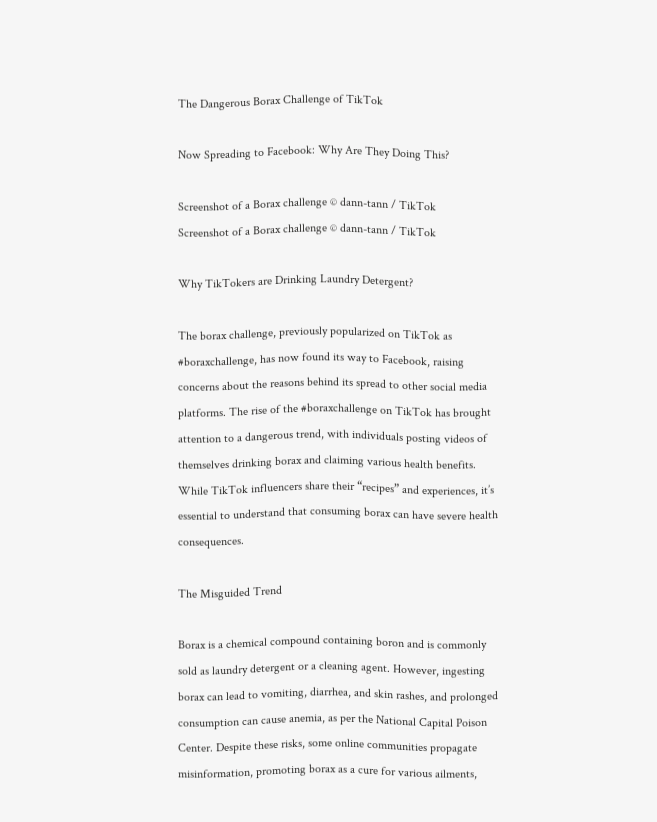The Dangerous Borax Challenge of TikTok

Now Spreading to Facebook: Why Are They Doing This?

Screenshot of a Borax challenge © dann-tann / TikTok
Screenshot of a Borax challenge © dann-tann / TikTok

Why TikTokers are Drinking Laundry Detergent?

The borax challenge, previously popularized on TikTok as #boraxchallenge, has now found its way to Facebook, raising concerns about the reasons behind its spread to other social media platforms. The rise of the #boraxchallenge on TikTok has brought attention to a dangerous trend, with individuals posting videos of themselves drinking borax and claiming various health benefits. While TikTok influencers share their “recipes” and experiences, it’s essential to understand that consuming borax can have severe health consequences.

The Misguided Trend

Borax is a chemical compound containing boron and is commonly sold as laundry detergent or a cleaning agent. However, ingesting borax can lead to vomiting, diarrhea, and skin rashes, and prolonged consumption can cause anemia, as per the National Capital Poison Center. Despite these risks, some online communities propagate misinformation, promoting borax as a cure for various ailments,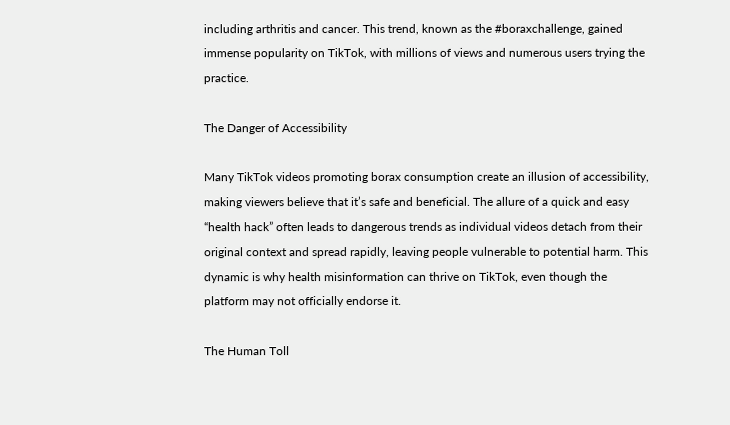including arthritis and cancer. This trend, known as the #boraxchallenge, gained immense popularity on TikTok, with millions of views and numerous users trying the practice.

The Danger of Accessibility

Many TikTok videos promoting borax consumption create an illusion of accessibility, making viewers believe that it’s safe and beneficial. The allure of a quick and easy “health hack” often leads to dangerous trends as individual videos detach from their original context and spread rapidly, leaving people vulnerable to potential harm. This dynamic is why health misinformation can thrive on TikTok, even though the platform may not officially endorse it.

The Human Toll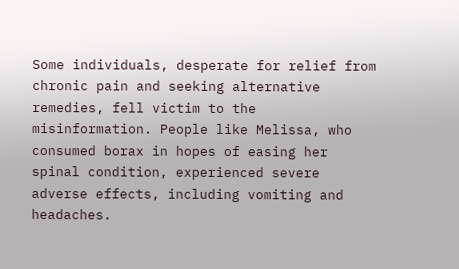Some individuals, desperate for relief from chronic pain and seeking alternative remedies, fell victim to the misinformation. People like Melissa, who consumed borax in hopes of easing her spinal condition, experienced severe adverse effects, including vomiting and headaches.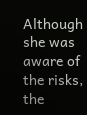Although she was aware of the risks, the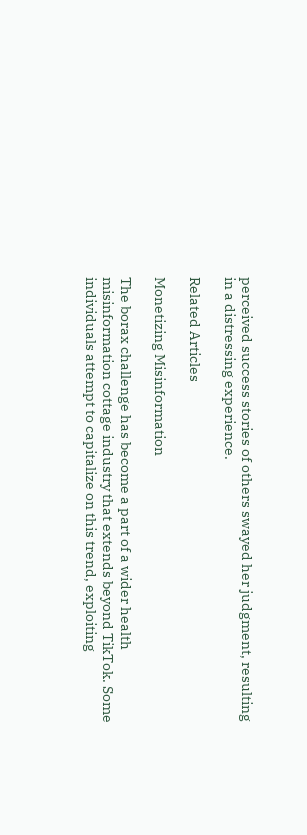perceived success stories of others swayed her judgment, resulting in a distressing experience.

Related Articles

Monetizing Misinformation

The borax challenge has become a part of a wider health misinformation cottage industry that extends beyond TikTok. Some individuals attempt to capitalize on this trend, exploiting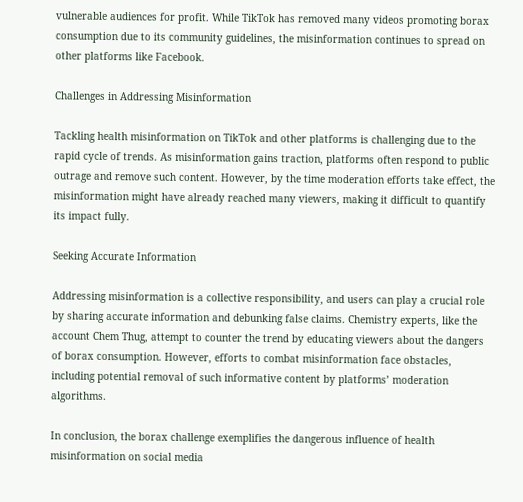vulnerable audiences for profit. While TikTok has removed many videos promoting borax consumption due to its community guidelines, the misinformation continues to spread on other platforms like Facebook.

Challenges in Addressing Misinformation

Tackling health misinformation on TikTok and other platforms is challenging due to the rapid cycle of trends. As misinformation gains traction, platforms often respond to public outrage and remove such content. However, by the time moderation efforts take effect, the misinformation might have already reached many viewers, making it difficult to quantify its impact fully.

Seeking Accurate Information

Addressing misinformation is a collective responsibility, and users can play a crucial role by sharing accurate information and debunking false claims. Chemistry experts, like the account Chem Thug, attempt to counter the trend by educating viewers about the dangers of borax consumption. However, efforts to combat misinformation face obstacles, including potential removal of such informative content by platforms’ moderation algorithms.

In conclusion, the borax challenge exemplifies the dangerous influence of health misinformation on social media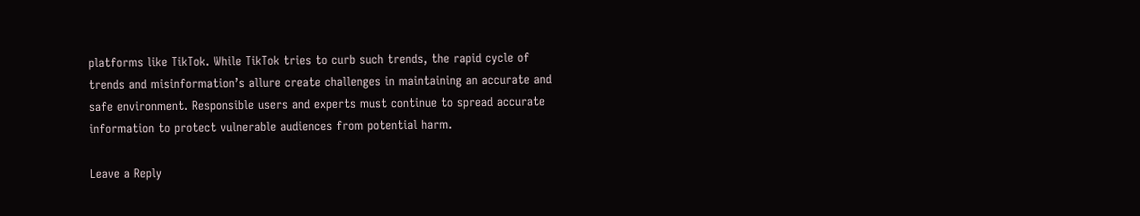platforms like TikTok. While TikTok tries to curb such trends, the rapid cycle of trends and misinformation’s allure create challenges in maintaining an accurate and safe environment. Responsible users and experts must continue to spread accurate information to protect vulnerable audiences from potential harm.

Leave a Reply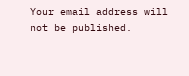Your email address will not be published.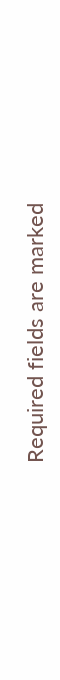Required fields are marked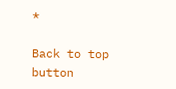*

Back to top button